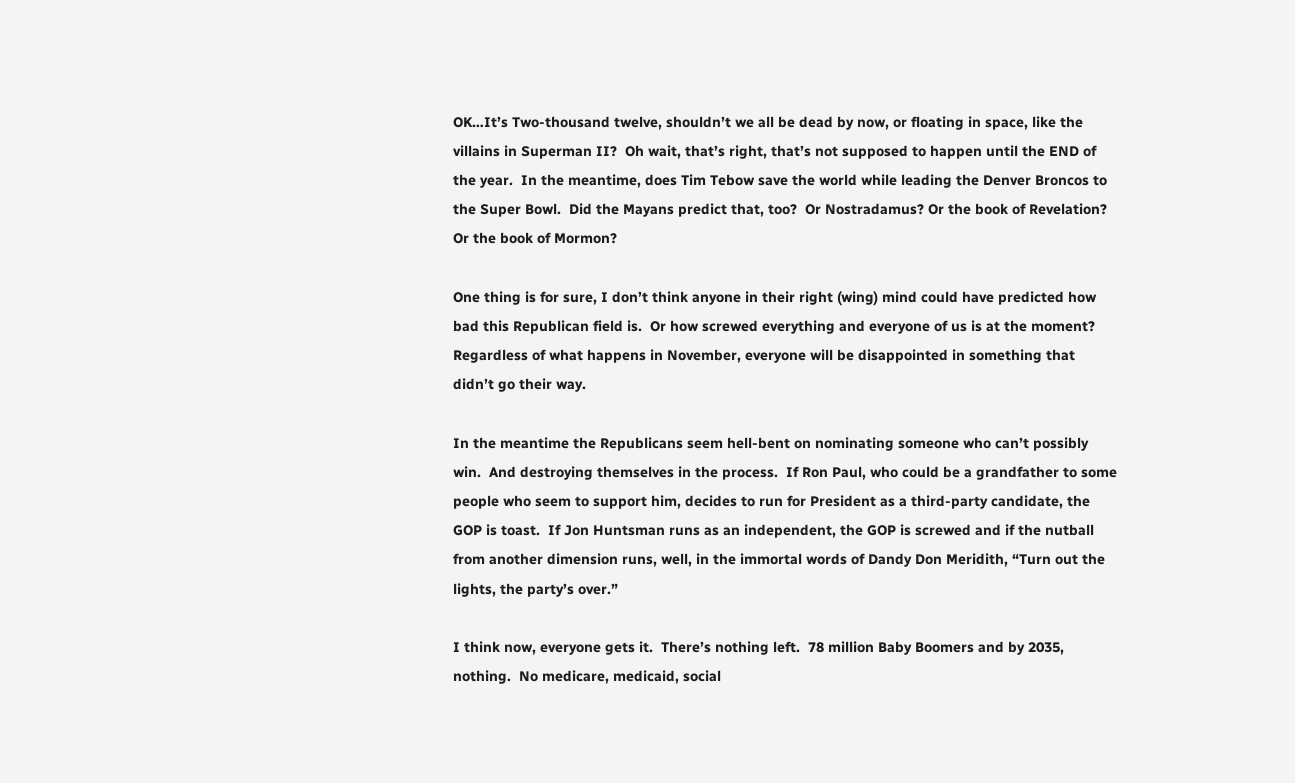OK…It’s Two-thousand twelve, shouldn’t we all be dead by now, or floating in space, like the villains in Superman II?  Oh wait, that’s right, that’s not supposed to happen until the END of the year.  In the meantime, does Tim Tebow save the world while leading the Denver Broncos to the Super Bowl.  Did the Mayans predict that, too?  Or Nostradamus? Or the book of Revelation?  Or the book of Mormon?

One thing is for sure, I don’t think anyone in their right (wing) mind could have predicted how bad this Republican field is.  Or how screwed everything and everyone of us is at the moment?  Regardless of what happens in November, everyone will be disappointed in something that didn’t go their way.

In the meantime the Republicans seem hell-bent on nominating someone who can’t possibly win.  And destroying themselves in the process.  If Ron Paul, who could be a grandfather to some people who seem to support him, decides to run for President as a third-party candidate, the GOP is toast.  If Jon Huntsman runs as an independent, the GOP is screwed and if the nutball from another dimension runs, well, in the immortal words of Dandy Don Meridith, “Turn out the lights, the party’s over.”

I think now, everyone gets it.  There’s nothing left.  78 million Baby Boomers and by 2035, nothing.  No medicare, medicaid, social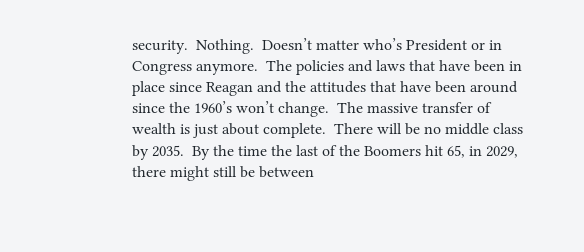security.  Nothing.  Doesn’t matter who’s President or in Congress anymore.  The policies and laws that have been in place since Reagan and the attitudes that have been around since the 1960’s won’t change.  The massive transfer of wealth is just about complete.  There will be no middle class by 2035.  By the time the last of the Boomers hit 65, in 2029, there might still be between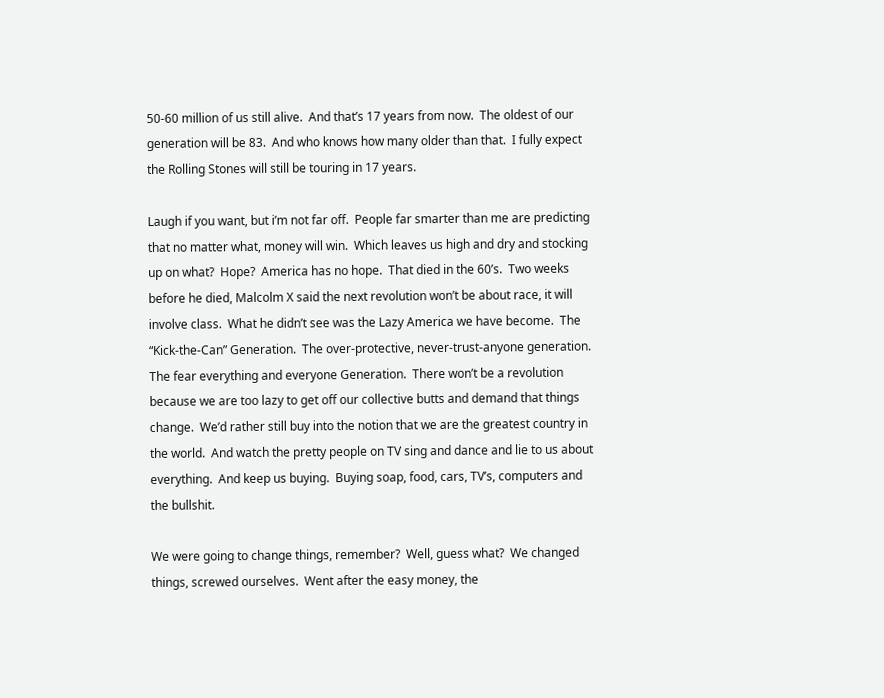50-60 million of us still alive.  And that’s 17 years from now.  The oldest of our generation will be 83.  And who knows how many older than that.  I fully expect the Rolling Stones will still be touring in 17 years.

Laugh if you want, but i’m not far off.  People far smarter than me are predicting that no matter what, money will win.  Which leaves us high and dry and stocking up on what?  Hope?  America has no hope.  That died in the 60’s.  Two weeks before he died, Malcolm X said the next revolution won’t be about race, it will involve class.  What he didn’t see was the Lazy America we have become.  The “Kick-the-Can” Generation.  The over-protective, never-trust-anyone generation.  The fear everything and everyone Generation.  There won’t be a revolution because we are too lazy to get off our collective butts and demand that things change.  We’d rather still buy into the notion that we are the greatest country in the world.  And watch the pretty people on TV sing and dance and lie to us about everything.  And keep us buying.  Buying soap, food, cars, TV’s, computers and the bullshit.

We were going to change things, remember?  Well, guess what?  We changed things, screwed ourselves.  Went after the easy money, the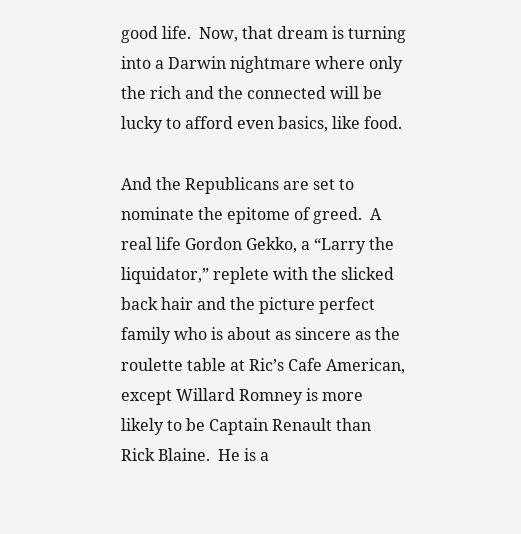good life.  Now, that dream is turning into a Darwin nightmare where only the rich and the connected will be lucky to afford even basics, like food.

And the Republicans are set to nominate the epitome of greed.  A real life Gordon Gekko, a “Larry the liquidator,” replete with the slicked back hair and the picture perfect family who is about as sincere as the roulette table at Ric’s Cafe American, except Willard Romney is more likely to be Captain Renault than Rick Blaine.  He is a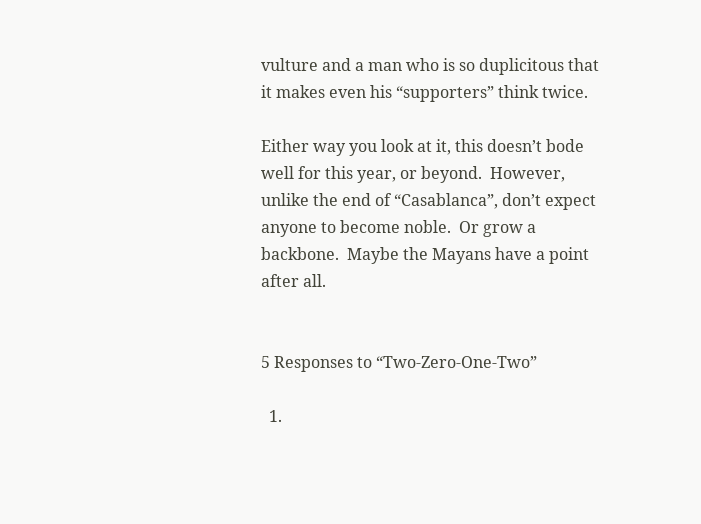vulture and a man who is so duplicitous that it makes even his “supporters” think twice.

Either way you look at it, this doesn’t bode well for this year, or beyond.  However, unlike the end of “Casablanca”, don’t expect anyone to become noble.  Or grow a backbone.  Maybe the Mayans have a point after all.


5 Responses to “Two-Zero-One-Two”

  1.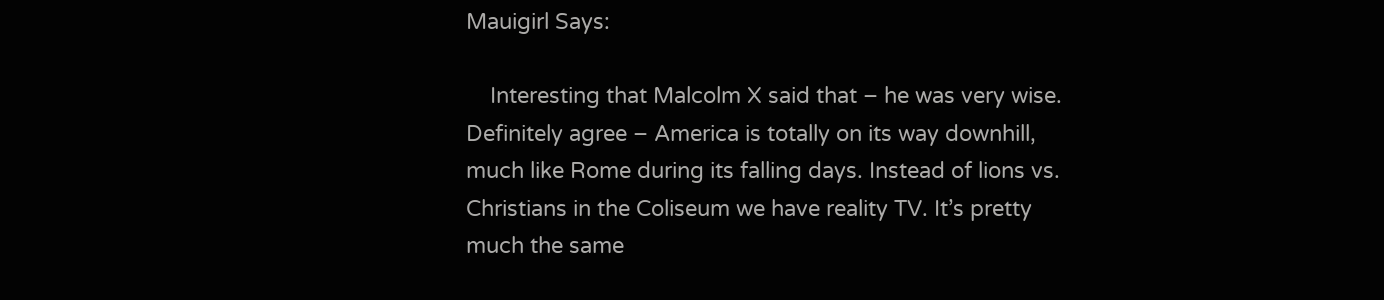Mauigirl Says:

    Interesting that Malcolm X said that – he was very wise. Definitely agree – America is totally on its way downhill, much like Rome during its falling days. Instead of lions vs. Christians in the Coliseum we have reality TV. It’s pretty much the same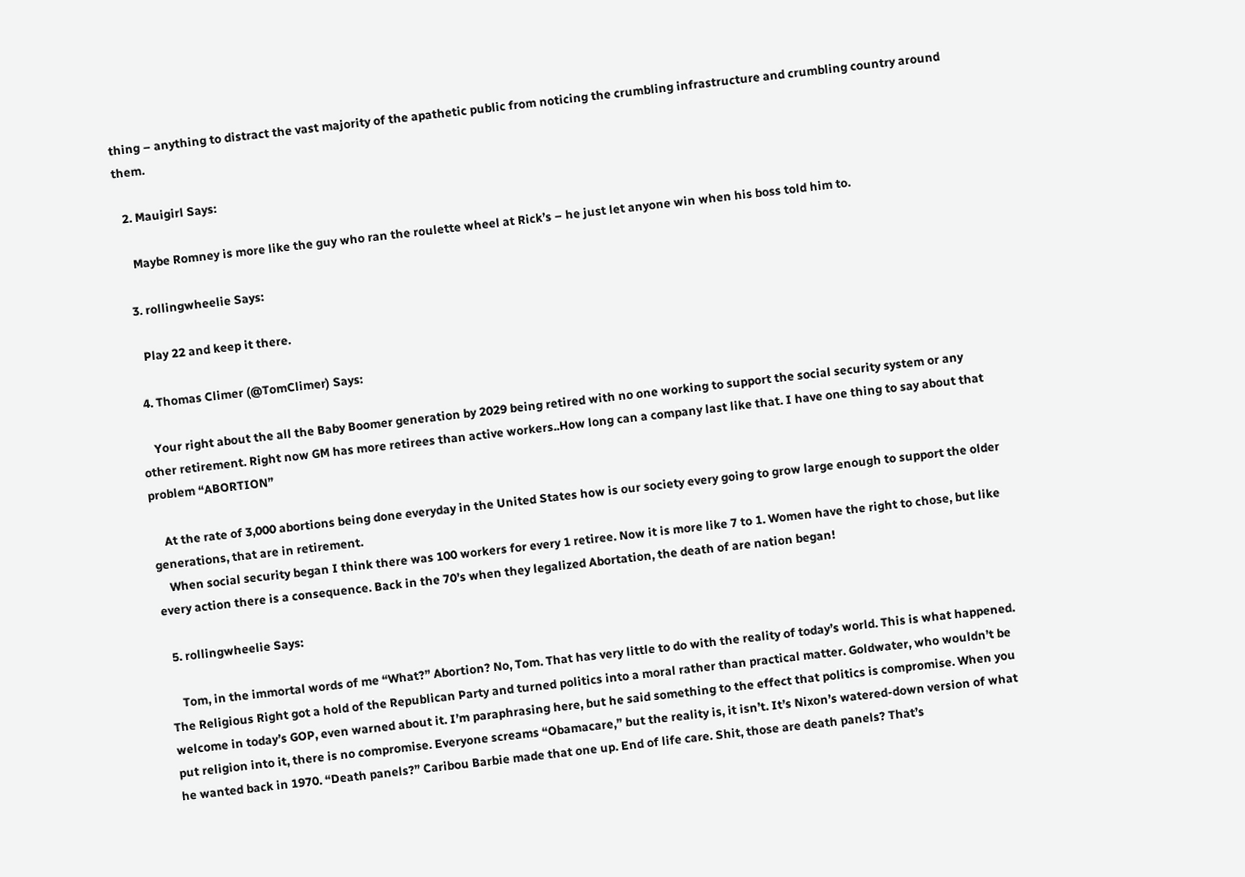thing – anything to distract the vast majority of the apathetic public from noticing the crumbling infrastructure and crumbling country around them.

  2. Mauigirl Says:

    Maybe Romney is more like the guy who ran the roulette wheel at Rick’s – he just let anyone win when his boss told him to.

  3. rollingwheelie Says:

    Play 22 and keep it there.

  4. Thomas Climer (@TomClimer) Says:

    Your right about the all the Baby Boomer generation by 2029 being retired with no one working to support the social security system or any other retirement. Right now GM has more retirees than active workers..How long can a company last like that. I have one thing to say about that problem “ABORTION”

    At the rate of 3,000 abortions being done everyday in the United States how is our society every going to grow large enough to support the older generations, that are in retirement.
    When social security began I think there was 100 workers for every 1 retiree. Now it is more like 7 to 1. Women have the right to chose, but like every action there is a consequence. Back in the 70’s when they legalized Abortation, the death of are nation began!

  5. rollingwheelie Says:

    Tom, in the immortal words of me “What?” Abortion? No, Tom. That has very little to do with the reality of today’s world. This is what happened. The Religious Right got a hold of the Republican Party and turned politics into a moral rather than practical matter. Goldwater, who wouldn’t be welcome in today’s GOP, even warned about it. I’m paraphrasing here, but he said something to the effect that politics is compromise. When you put religion into it, there is no compromise. Everyone screams “Obamacare,” but the reality is, it isn’t. It’s Nixon’s watered-down version of what he wanted back in 1970. “Death panels?” Caribou Barbie made that one up. End of life care. Shit, those are death panels? That’s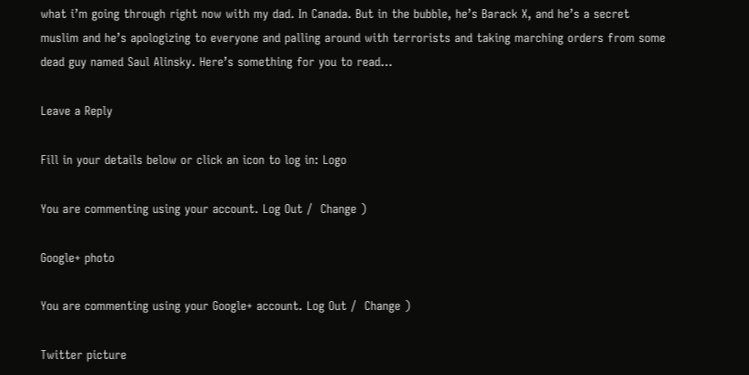what i’m going through right now with my dad. In Canada. But in the bubble, he’s Barack X, and he’s a secret muslim and he’s apologizing to everyone and palling around with terrorists and taking marching orders from some dead guy named Saul Alinsky. Here’s something for you to read…

Leave a Reply

Fill in your details below or click an icon to log in: Logo

You are commenting using your account. Log Out /  Change )

Google+ photo

You are commenting using your Google+ account. Log Out /  Change )

Twitter picture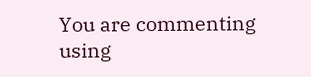You are commenting using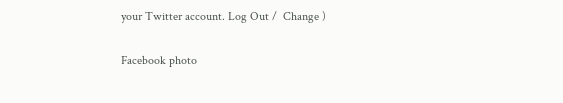your Twitter account. Log Out /  Change )

Facebook photo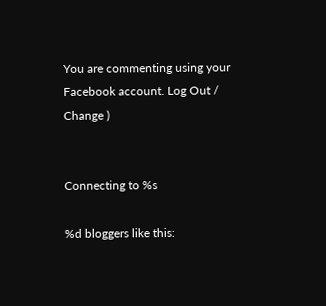You are commenting using your Facebook account. Log Out /  Change )


Connecting to %s

%d bloggers like this: